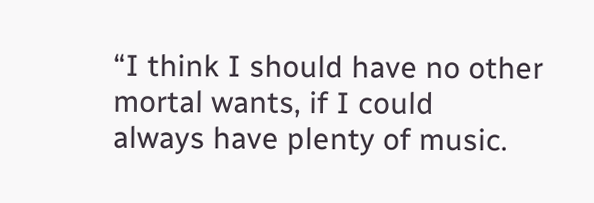“I think I should have no other mortal wants, if I could
always have plenty of music.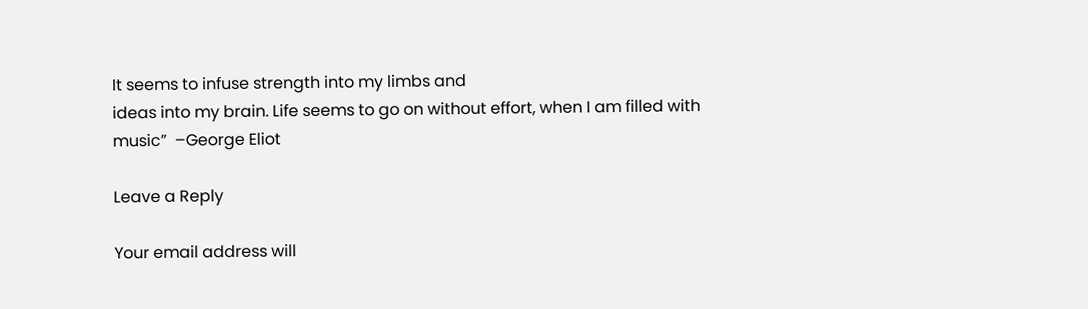It seems to infuse strength into my limbs and
ideas into my brain. Life seems to go on without effort, when I am filled with
music”  –George Eliot

Leave a Reply

Your email address will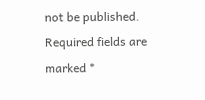not be published. Required fields are marked *